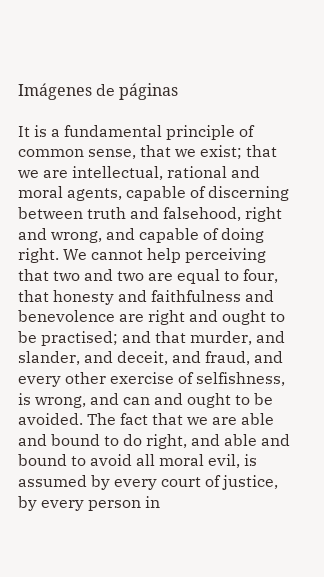Imágenes de páginas

It is a fundamental principle of common sense, that we exist; that we are intellectual, rational and moral agents, capable of discerning between truth and falsehood, right and wrong, and capable of doing right. We cannot help perceiving that two and two are equal to four, that honesty and faithfulness and benevolence are right and ought to be practised; and that murder, and slander, and deceit, and fraud, and every other exercise of selfishness, is wrong, and can and ought to be avoided. The fact that we are able and bound to do right, and able and bound to avoid all moral evil, is assumed by every court of justice, by every person in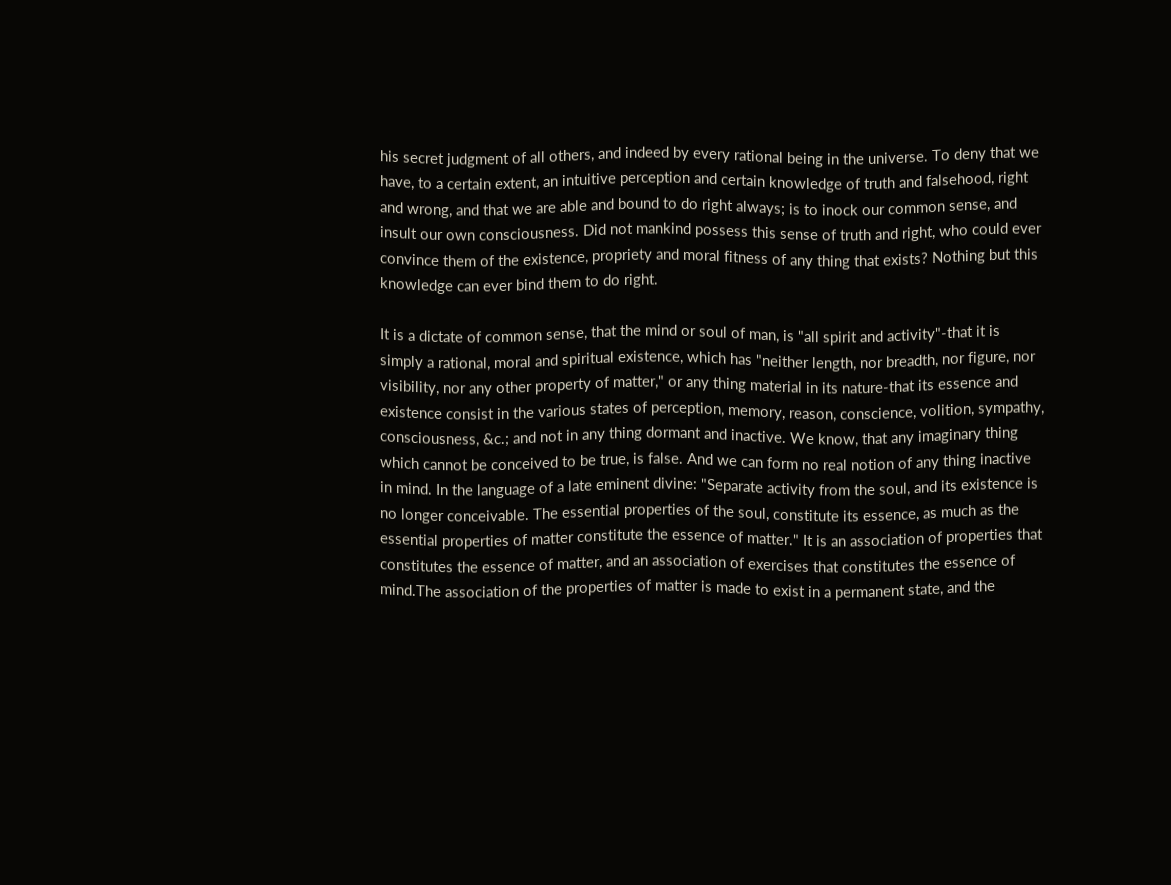his secret judgment of all others, and indeed by every rational being in the universe. To deny that we have, to a certain extent, an intuitive perception and certain knowledge of truth and falsehood, right and wrong, and that we are able and bound to do right always; is to inock our common sense, and insult our own consciousness. Did not mankind possess this sense of truth and right, who could ever convince them of the existence, propriety and moral fitness of any thing that exists? Nothing but this knowledge can ever bind them to do right.

It is a dictate of common sense, that the mind or soul of man, is "all spirit and activity"-that it is simply a rational, moral and spiritual existence, which has "neither length, nor breadth, nor figure, nor visibility, nor any other property of matter," or any thing material in its nature-that its essence and existence consist in the various states of perception, memory, reason, conscience, volition, sympathy, consciousness, &c.; and not in any thing dormant and inactive. We know, that any imaginary thing which cannot be conceived to be true, is false. And we can form no real notion of any thing inactive in mind. In the language of a late eminent divine: "Separate activity from the soul, and its existence is no longer conceivable. The essential properties of the soul, constitute its essence, as much as the essential properties of matter constitute the essence of matter." It is an association of properties that constitutes the essence of matter, and an association of exercises that constitutes the essence of mind.The association of the properties of matter is made to exist in a permanent state, and the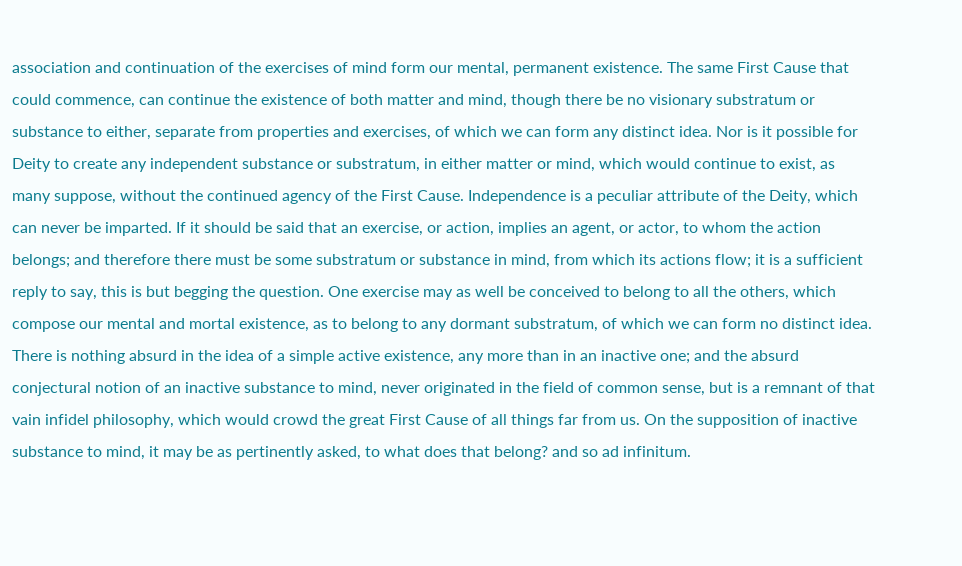association and continuation of the exercises of mind form our mental, permanent existence. The same First Cause that could commence, can continue the existence of both matter and mind, though there be no visionary substratum or substance to either, separate from properties and exercises, of which we can form any distinct idea. Nor is it possible for Deity to create any independent substance or substratum, in either matter or mind, which would continue to exist, as many suppose, without the continued agency of the First Cause. Independence is a peculiar attribute of the Deity, which can never be imparted. If it should be said that an exercise, or action, implies an agent, or actor, to whom the action belongs; and therefore there must be some substratum or substance in mind, from which its actions flow; it is a sufficient reply to say, this is but begging the question. One exercise may as well be conceived to belong to all the others, which compose our mental and mortal existence, as to belong to any dormant substratum, of which we can form no distinct idea. There is nothing absurd in the idea of a simple active existence, any more than in an inactive one; and the absurd conjectural notion of an inactive substance to mind, never originated in the field of common sense, but is a remnant of that vain infidel philosophy, which would crowd the great First Cause of all things far from us. On the supposition of inactive substance to mind, it may be as pertinently asked, to what does that belong? and so ad infinitum.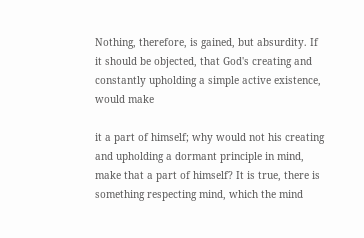Nothing, therefore, is gained, but absurdity. If it should be objected, that God's creating and constantly upholding a simple active existence, would make

it a part of himself; why would not his creating and upholding a dormant principle in mind, make that a part of himself? It is true, there is something respecting mind, which the mind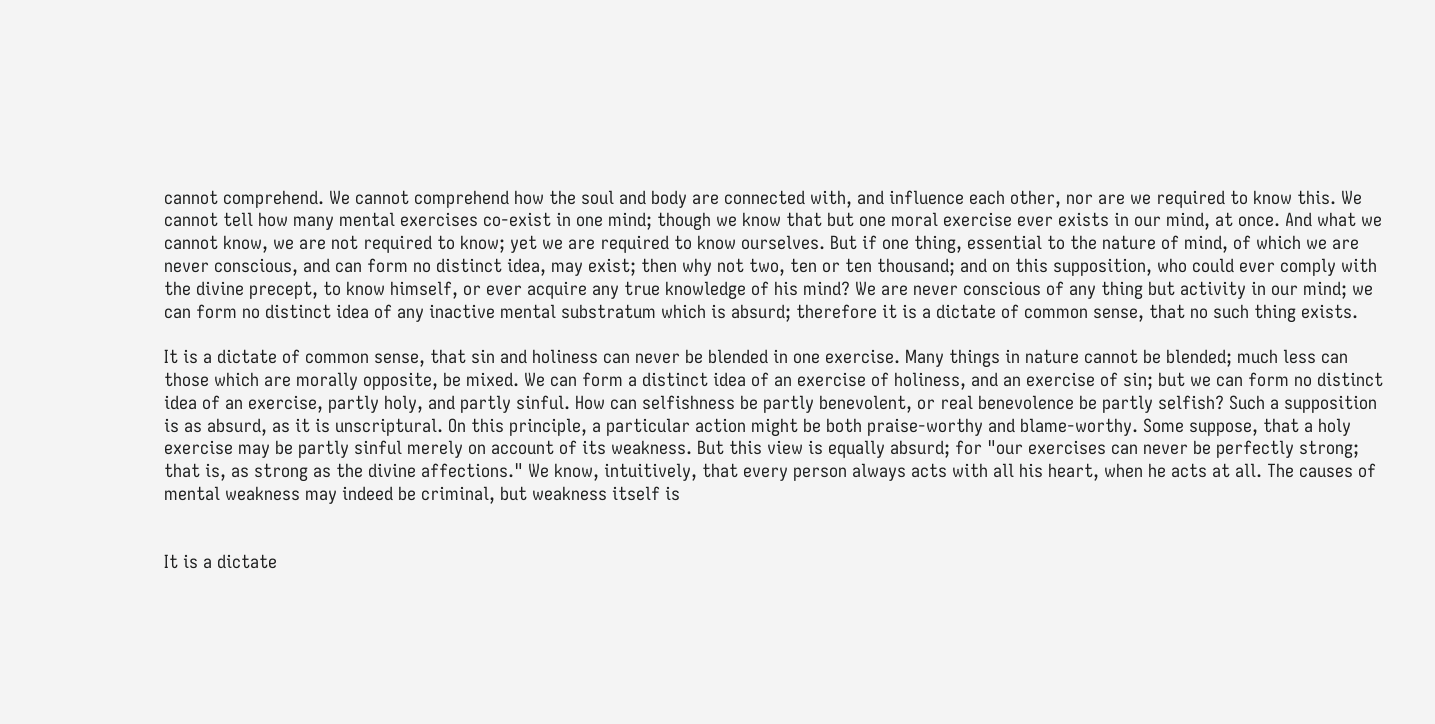cannot comprehend. We cannot comprehend how the soul and body are connected with, and influence each other, nor are we required to know this. We cannot tell how many mental exercises co-exist in one mind; though we know that but one moral exercise ever exists in our mind, at once. And what we cannot know, we are not required to know; yet we are required to know ourselves. But if one thing, essential to the nature of mind, of which we are never conscious, and can form no distinct idea, may exist; then why not two, ten or ten thousand; and on this supposition, who could ever comply with the divine precept, to know himself, or ever acquire any true knowledge of his mind? We are never conscious of any thing but activity in our mind; we can form no distinct idea of any inactive mental substratum which is absurd; therefore it is a dictate of common sense, that no such thing exists.

It is a dictate of common sense, that sin and holiness can never be blended in one exercise. Many things in nature cannot be blended; much less can those which are morally opposite, be mixed. We can form a distinct idea of an exercise of holiness, and an exercise of sin; but we can form no distinct idea of an exercise, partly holy, and partly sinful. How can selfishness be partly benevolent, or real benevolence be partly selfish? Such a supposition is as absurd, as it is unscriptural. On this principle, a particular action might be both praise-worthy and blame-worthy. Some suppose, that a holy exercise may be partly sinful merely on account of its weakness. But this view is equally absurd; for "our exercises can never be perfectly strong; that is, as strong as the divine affections." We know, intuitively, that every person always acts with all his heart, when he acts at all. The causes of mental weakness may indeed be criminal, but weakness itself is


It is a dictate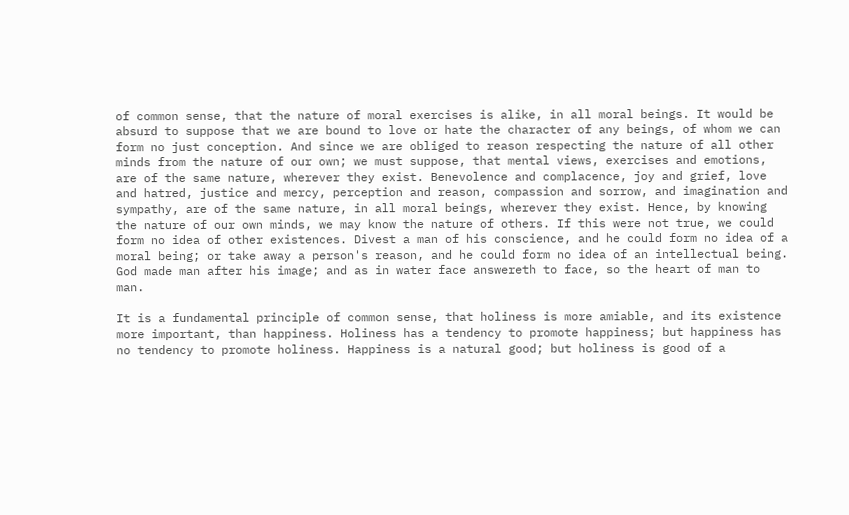of common sense, that the nature of moral exercises is alike, in all moral beings. It would be absurd to suppose that we are bound to love or hate the character of any beings, of whom we can form no just conception. And since we are obliged to reason respecting the nature of all other minds from the nature of our own; we must suppose, that mental views, exercises and emotions, are of the same nature, wherever they exist. Benevolence and complacence, joy and grief, love and hatred, justice and mercy, perception and reason, compassion and sorrow, and imagination and sympathy, are of the same nature, in all moral beings, wherever they exist. Hence, by knowing the nature of our own minds, we may know the nature of others. If this were not true, we could form no idea of other existences. Divest a man of his conscience, and he could form no idea of a moral being; or take away a person's reason, and he could form no idea of an intellectual being. God made man after his image; and as in water face answereth to face, so the heart of man to man.

It is a fundamental principle of common sense, that holiness is more amiable, and its existence more important, than happiness. Holiness has a tendency to promote happiness; but happiness has no tendency to promote holiness. Happiness is a natural good; but holiness is good of a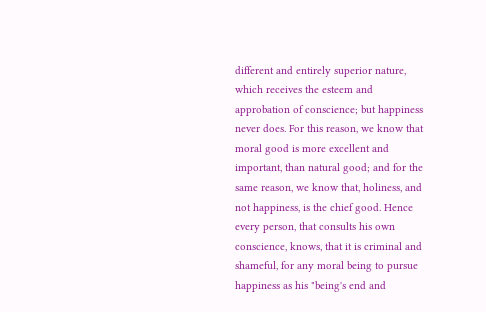different and entirely superior nature, which receives the esteem and approbation of conscience; but happiness never does. For this reason, we know that moral good is more excellent and important, than natural good; and for the same reason, we know that, holiness, and not happiness, is the chief good. Hence every person, that consults his own conscience, knows, that it is criminal and shameful, for any moral being to pursue happiness as his "being's end and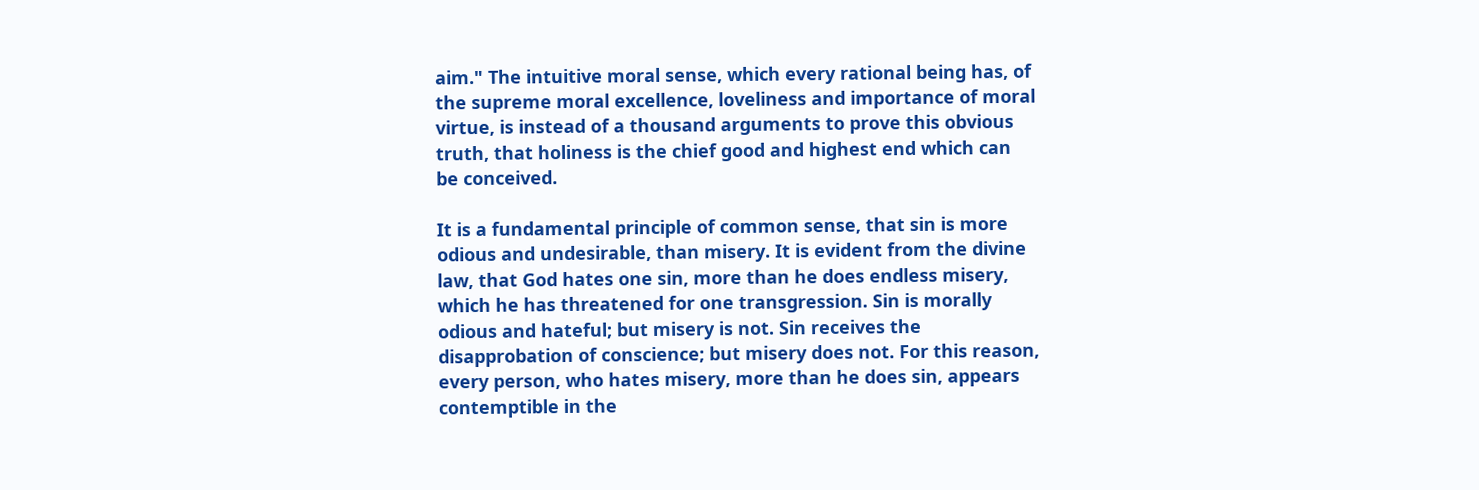aim." The intuitive moral sense, which every rational being has, of the supreme moral excellence, loveliness and importance of moral virtue, is instead of a thousand arguments to prove this obvious truth, that holiness is the chief good and highest end which can be conceived.

It is a fundamental principle of common sense, that sin is more odious and undesirable, than misery. It is evident from the divine law, that God hates one sin, more than he does endless misery, which he has threatened for one transgression. Sin is morally odious and hateful; but misery is not. Sin receives the disapprobation of conscience; but misery does not. For this reason, every person, who hates misery, more than he does sin, appears contemptible in the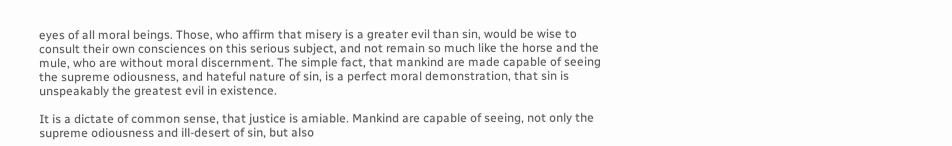eyes of all moral beings. Those, who affirm that misery is a greater evil than sin, would be wise to consult their own consciences on this serious subject, and not remain so much like the horse and the mule, who are without moral discernment. The simple fact, that mankind are made capable of seeing the supreme odiousness, and hateful nature of sin, is a perfect moral demonstration, that sin is unspeakably the greatest evil in existence.

It is a dictate of common sense, that justice is amiable. Mankind are capable of seeing, not only the supreme odiousness and ill-desert of sin, but also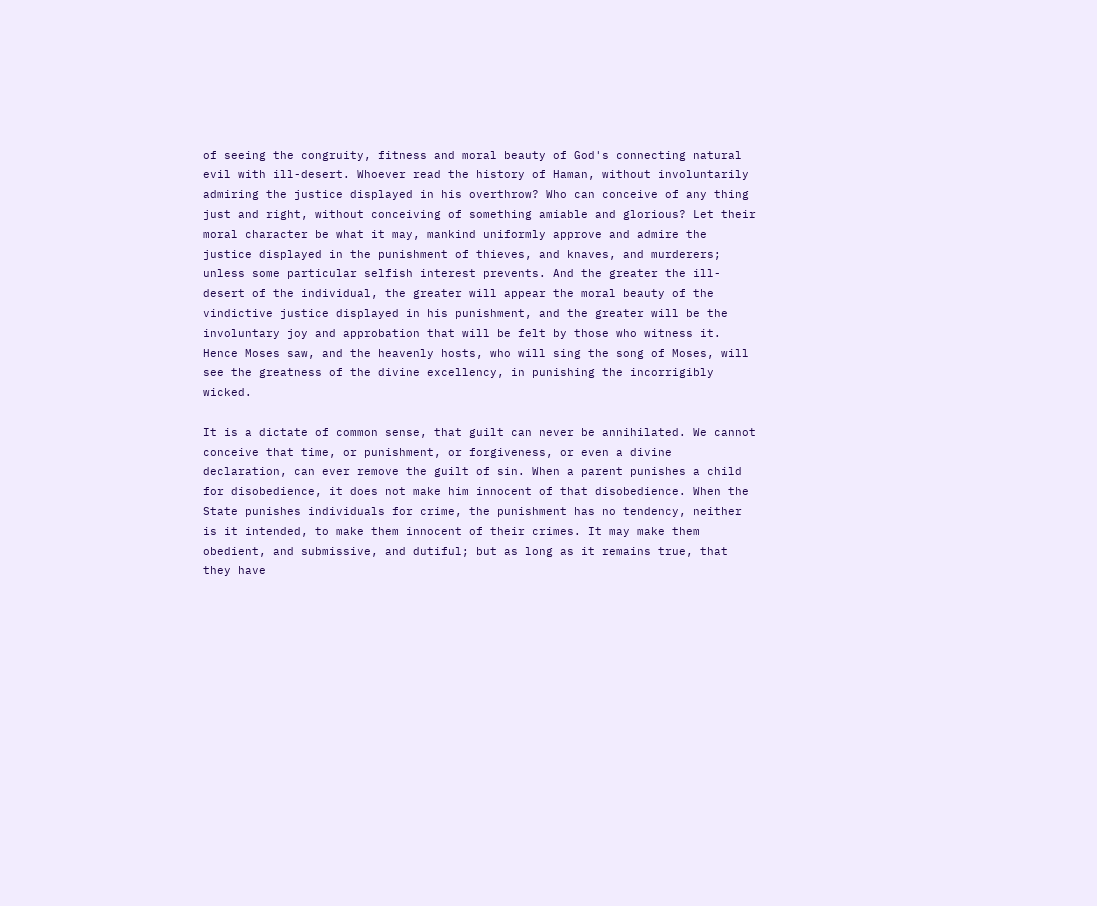of seeing the congruity, fitness and moral beauty of God's connecting natural evil with ill-desert. Whoever read the history of Haman, without involuntarily admiring the justice displayed in his overthrow? Who can conceive of any thing just and right, without conceiving of something amiable and glorious? Let their moral character be what it may, mankind uniformly approve and admire the justice displayed in the punishment of thieves, and knaves, and murderers; unless some particular selfish interest prevents. And the greater the ill-desert of the individual, the greater will appear the moral beauty of the vindictive justice displayed in his punishment, and the greater will be the involuntary joy and approbation that will be felt by those who witness it. Hence Moses saw, and the heavenly hosts, who will sing the song of Moses, will see the greatness of the divine excellency, in punishing the incorrigibly wicked.

It is a dictate of common sense, that guilt can never be annihilated. We cannot conceive that time, or punishment, or forgiveness, or even a divine declaration, can ever remove the guilt of sin. When a parent punishes a child for disobedience, it does not make him innocent of that disobedience. When the State punishes individuals for crime, the punishment has no tendency, neither is it intended, to make them innocent of their crimes. It may make them obedient, and submissive, and dutiful; but as long as it remains true, that they have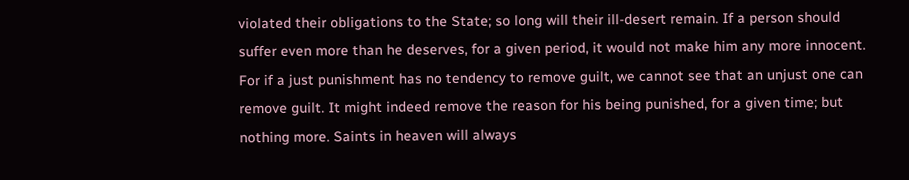violated their obligations to the State; so long will their ill-desert remain. If a person should suffer even more than he deserves, for a given period, it would not make him any more innocent. For if a just punishment has no tendency to remove guilt, we cannot see that an unjust one can remove guilt. It might indeed remove the reason for his being punished, for a given time; but nothing more. Saints in heaven will always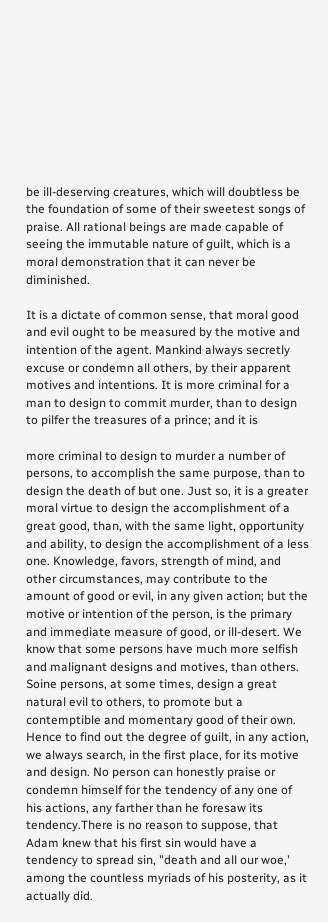be ill-deserving creatures, which will doubtless be the foundation of some of their sweetest songs of praise. All rational beings are made capable of seeing the immutable nature of guilt, which is a moral demonstration that it can never be diminished.

It is a dictate of common sense, that moral good and evil ought to be measured by the motive and intention of the agent. Mankind always secretly excuse or condemn all others, by their apparent motives and intentions. It is more criminal for a man to design to commit murder, than to design to pilfer the treasures of a prince; and it is

more criminal to design to murder a number of persons, to accomplish the same purpose, than to design the death of but one. Just so, it is a greater moral virtue to design the accomplishment of a great good, than, with the same light, opportunity and ability, to design the accomplishment of a less one. Knowledge, favors, strength of mind, and other circumstances, may contribute to the amount of good or evil, in any given action; but the motive or intention of the person, is the primary and immediate measure of good, or ill-desert. We know that some persons have much more selfish and malignant designs and motives, than others. Soine persons, at some times, design a great natural evil to others, to promote but a contemptible and momentary good of their own. Hence to find out the degree of guilt, in any action, we always search, in the first place, for its motive and design. No person can honestly praise or condemn himself for the tendency of any one of his actions, any farther than he foresaw its tendency.There is no reason to suppose, that Adam knew that his first sin would have a tendency to spread sin, "death and all our woe,' among the countless myriads of his posterity, as it actually did.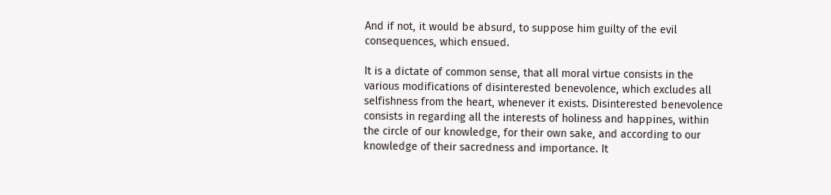And if not, it would be absurd, to suppose him guilty of the evil consequences, which ensued.

It is a dictate of common sense, that all moral virtue consists in the various modifications of disinterested benevolence, which excludes all selfishness from the heart, whenever it exists. Disinterested benevolence consists in regarding all the interests of holiness and happines, within the circle of our knowledge, for their own sake, and according to our knowledge of their sacredness and importance. It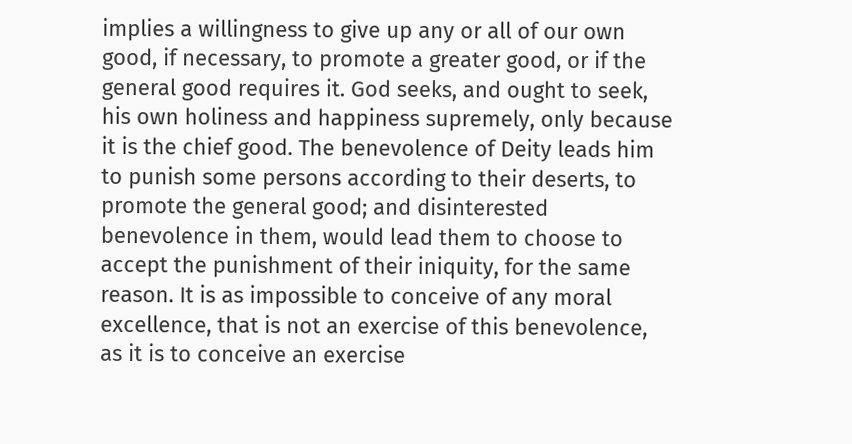implies a willingness to give up any or all of our own good, if necessary, to promote a greater good, or if the general good requires it. God seeks, and ought to seek, his own holiness and happiness supremely, only because it is the chief good. The benevolence of Deity leads him to punish some persons according to their deserts, to promote the general good; and disinterested benevolence in them, would lead them to choose to accept the punishment of their iniquity, for the same reason. It is as impossible to conceive of any moral excellence, that is not an exercise of this benevolence, as it is to conceive an exercise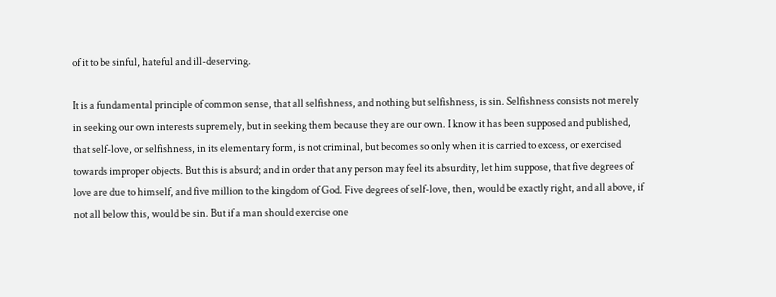of it to be sinful, hateful and ill-deserving.

It is a fundamental principle of common sense, that all selfishness, and nothing but selfishness, is sin. Selfishness consists not merely in seeking our own interests supremely, but in seeking them because they are our own. I know it has been supposed and published, that self-love, or selfishness, in its elementary form, is not criminal, but becomes so only when it is carried to excess, or exercised towards improper objects. But this is absurd; and in order that any person may feel its absurdity, let him suppose, that five degrees of love are due to himself, and five million to the kingdom of God. Five degrees of self-love, then, would be exactly right, and all above, if not all below this, would be sin. But if a man should exercise one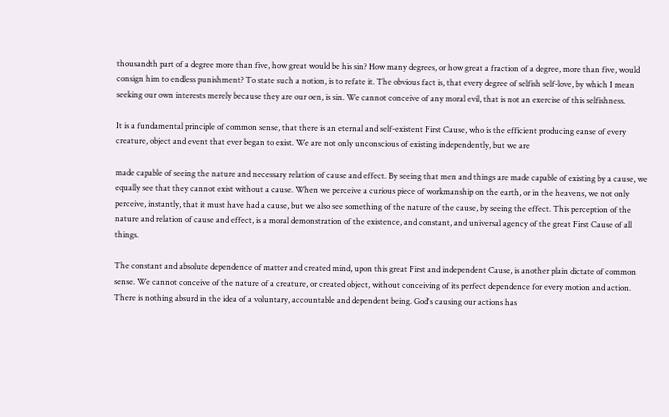thousandth part of a degree more than five, how great would be his sin? How many degrees, or how great a fraction of a degree, more than five, would consign him to endless punishment? To state such a notion, is to refate it. The obvious fact is, that every degree of selfish self-love, by which I mean seeking our own interests merely because they are our oen, is sin. We cannot conceive of any moral evil, that is not an exercise of this selfishness.

It is a fundamental principle of common sense, that there is an eternal and self-existent First Cause, who is the efficient producing eanse of every creature, object and event that ever began to exist. We are not only unconscious of existing independently, but we are

made capable of seeing the nature and necessary relation of cause and effect. By seeing that men and things are made capable of existing by a cause, we equally see that they cannot exist without a cause. When we perceive a curious piece of workmanship on the earth, or in the heavens, we not only perceive, instantly, that it must have had a cause, but we also see something of the nature of the cause, by seeing the effect. This perception of the nature and relation of cause and effect, is a moral demonstration of the existence, and constant, and universal agency of the great First Cause of all things.

The constant and absolute dependence of matter and created mind, upon this great First and independent Cause, is another plain dictate of common sense. We cannot conceive of the nature of a creature, or created object, without conceiving of its perfect dependence for every motion and action. There is nothing absurd in the idea of a voluntary, accountable and dependent being. God's causing our actions has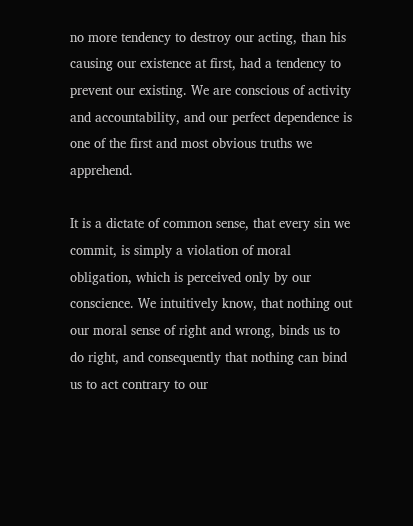no more tendency to destroy our acting, than his causing our existence at first, had a tendency to prevent our existing. We are conscious of activity and accountability, and our perfect dependence is one of the first and most obvious truths we apprehend.

It is a dictate of common sense, that every sin we commit, is simply a violation of moral obligation, which is perceived only by our conscience. We intuitively know, that nothing out our moral sense of right and wrong, binds us to do right, and consequently that nothing can bind us to act contrary to our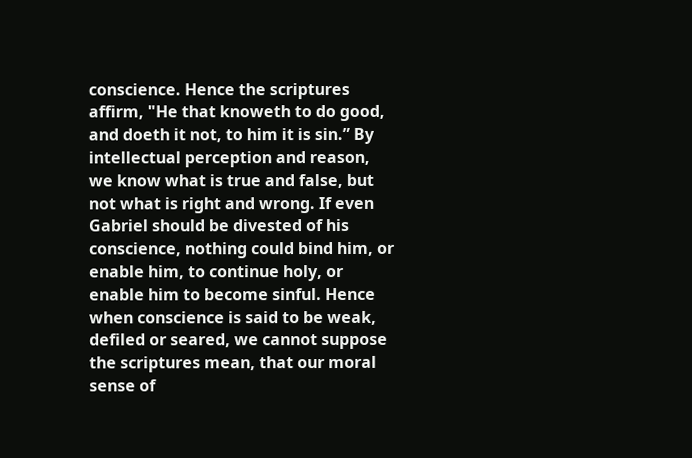conscience. Hence the scriptures affirm, "He that knoweth to do good, and doeth it not, to him it is sin.” By intellectual perception and reason, we know what is true and false, but not what is right and wrong. If even Gabriel should be divested of his conscience, nothing could bind him, or enable him, to continue holy, or enable him to become sinful. Hence when conscience is said to be weak, defiled or seared, we cannot suppose the scriptures mean, that our moral sense of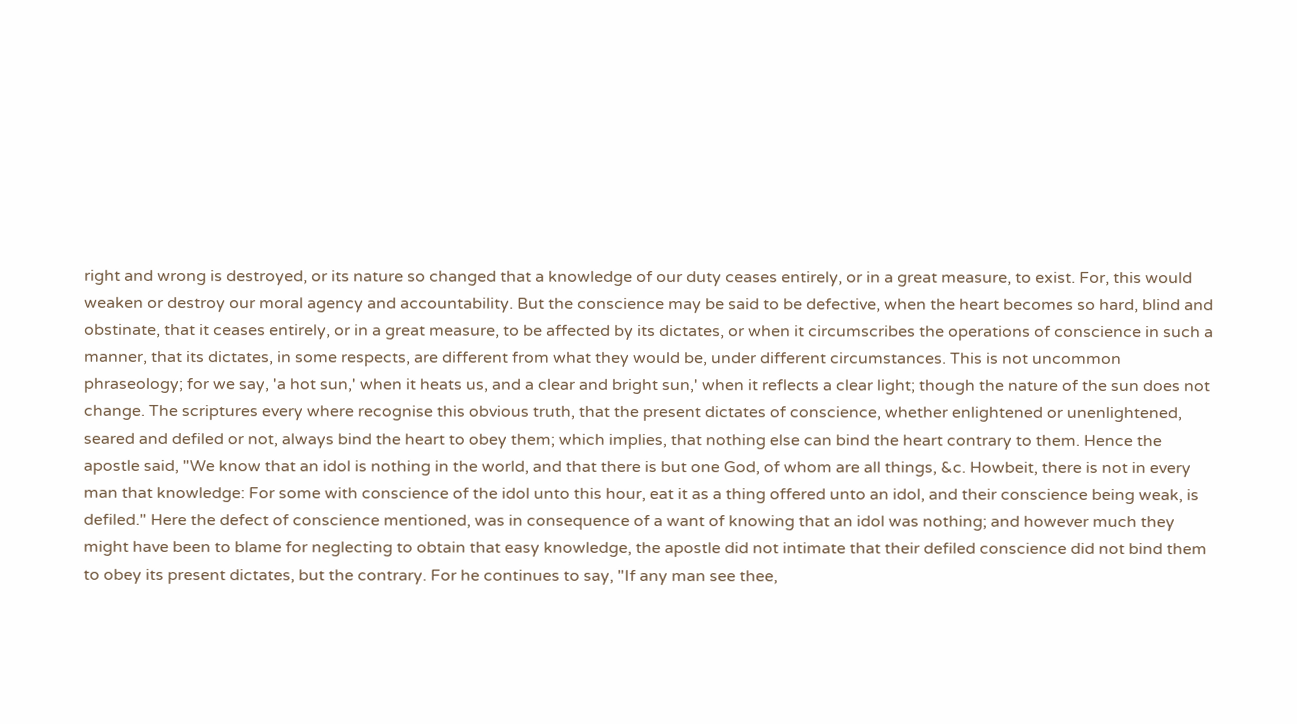right and wrong is destroyed, or its nature so changed that a knowledge of our duty ceases entirely, or in a great measure, to exist. For, this would weaken or destroy our moral agency and accountability. But the conscience may be said to be defective, when the heart becomes so hard, blind and obstinate, that it ceases entirely, or in a great measure, to be affected by its dictates, or when it circumscribes the operations of conscience in such a manner, that its dictates, in some respects, are different from what they would be, under different circumstances. This is not uncommon phraseology; for we say, 'a hot sun,' when it heats us, and a clear and bright sun,' when it reflects a clear light; though the nature of the sun does not change. The scriptures every where recognise this obvious truth, that the present dictates of conscience, whether enlightened or unenlightened, seared and defiled or not, always bind the heart to obey them; which implies, that nothing else can bind the heart contrary to them. Hence the apostle said, "We know that an idol is nothing in the world, and that there is but one God, of whom are all things, &c. Howbeit, there is not in every man that knowledge: For some with conscience of the idol unto this hour, eat it as a thing offered unto an idol, and their conscience being weak, is defiled." Here the defect of conscience mentioned, was in consequence of a want of knowing that an idol was nothing; and however much they might have been to blame for neglecting to obtain that easy knowledge, the apostle did not intimate that their defiled conscience did not bind them to obey its present dictates, but the contrary. For he continues to say, "If any man see thee,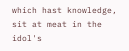which hast knowledge, sit at meat in the idol's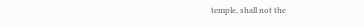temple, shall not the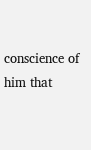conscience of him that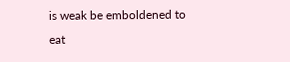is weak be emboldened to eat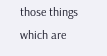those things which are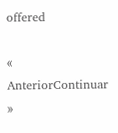offered

« AnteriorContinuar »